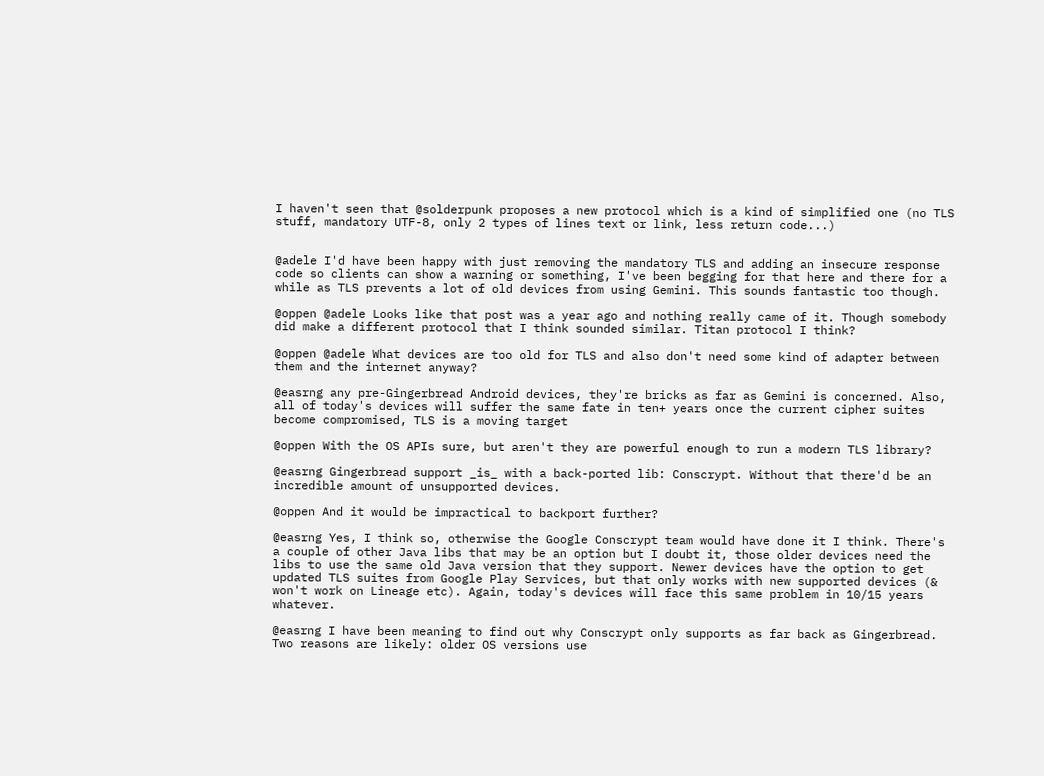I haven't seen that @solderpunk proposes a new protocol which is a kind of simplified one (no TLS stuff, mandatory UTF-8, only 2 types of lines text or link, less return code...)


@adele I'd have been happy with just removing the mandatory TLS and adding an insecure response code so clients can show a warning or something, I've been begging for that here and there for a while as TLS prevents a lot of old devices from using Gemini. This sounds fantastic too though.

@oppen @adele Looks like that post was a year ago and nothing really came of it. Though somebody did make a different protocol that I think sounded similar. Titan protocol I think?

@oppen @adele What devices are too old for TLS and also don't need some kind of adapter between them and the internet anyway?

@easrng any pre-Gingerbread Android devices, they're bricks as far as Gemini is concerned. Also, all of today's devices will suffer the same fate in ten+ years once the current cipher suites become compromised, TLS is a moving target

@oppen With the OS APIs sure, but aren't they are powerful enough to run a modern TLS library?

@easrng Gingerbread support _is_ with a back-ported lib: Conscrypt. Without that there'd be an incredible amount of unsupported devices.

@oppen And it would be impractical to backport further?

@easrng Yes, I think so, otherwise the Google Conscrypt team would have done it I think. There's a couple of other Java libs that may be an option but I doubt it, those older devices need the libs to use the same old Java version that they support. Newer devices have the option to get updated TLS suites from Google Play Services, but that only works with new supported devices (& won't work on Lineage etc). Again, today's devices will face this same problem in 10/15 years whatever.

@easrng I have been meaning to find out why Conscrypt only supports as far back as Gingerbread. Two reasons are likely: older OS versions use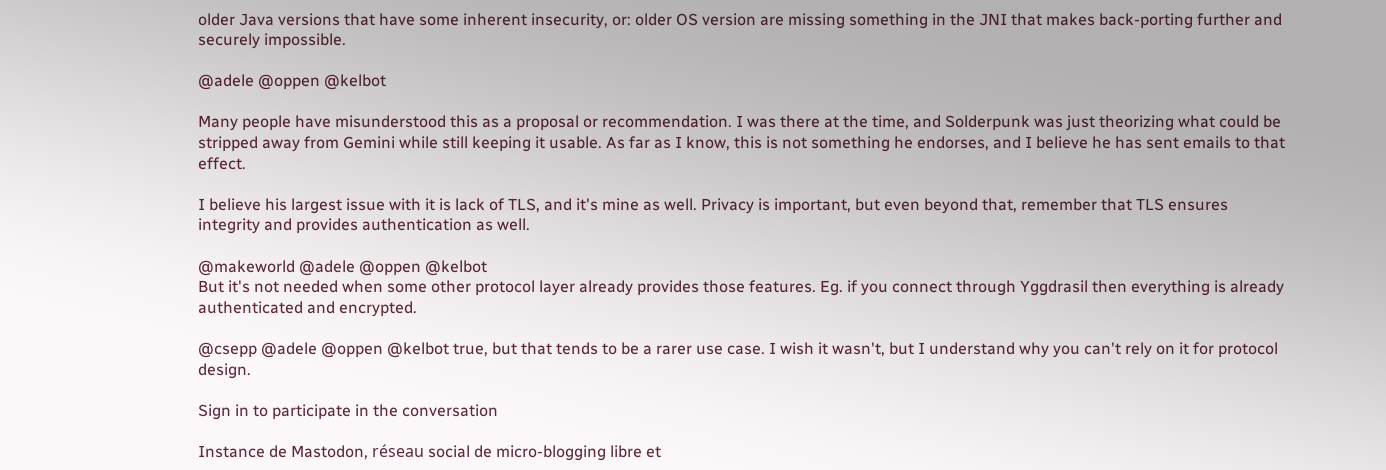older Java versions that have some inherent insecurity, or: older OS version are missing something in the JNI that makes back-porting further and securely impossible.

@adele @oppen @kelbot

Many people have misunderstood this as a proposal or recommendation. I was there at the time, and Solderpunk was just theorizing what could be stripped away from Gemini while still keeping it usable. As far as I know, this is not something he endorses, and I believe he has sent emails to that effect.

I believe his largest issue with it is lack of TLS, and it's mine as well. Privacy is important, but even beyond that, remember that TLS ensures integrity and provides authentication as well.

@makeworld @adele @oppen @kelbot
But it's not needed when some other protocol layer already provides those features. Eg. if you connect through Yggdrasil then everything is already authenticated and encrypted.

@csepp @adele @oppen @kelbot true, but that tends to be a rarer use case. I wish it wasn't, but I understand why you can't rely on it for protocol design.

Sign in to participate in the conversation

Instance de Mastodon, réseau social de micro-blogging libre et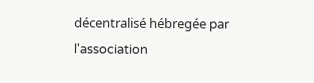décentralisé hébregée par l'association